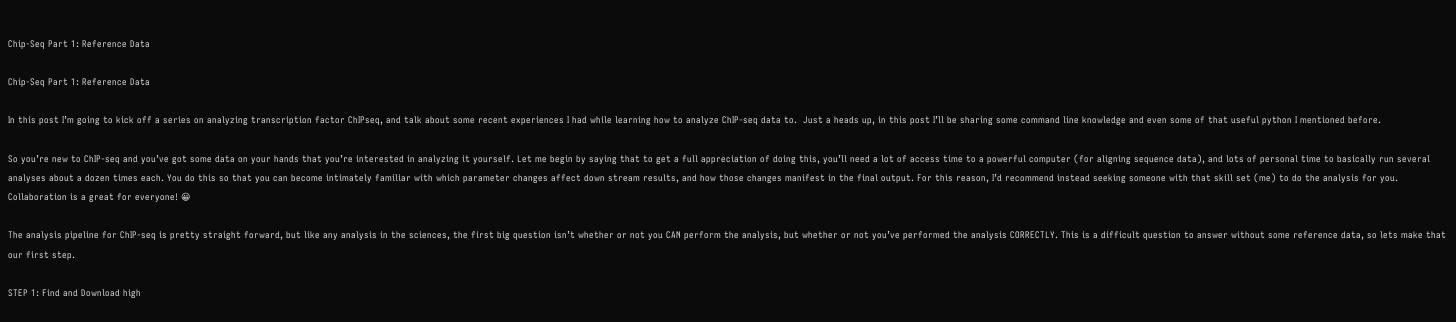Chip-Seq Part 1: Reference Data

Chip-Seq Part 1: Reference Data

In this post I’m going to kick off a series on analyzing transcription factor ChIPseq, and talk about some recent experiences I had while learning how to analyze ChIP-seq data to.  Just a heads up, in this post I’ll be sharing some command line knowledge and even some of that useful python I mentioned before.

So you’re new to ChIP-seq and you’ve got some data on your hands that you’re interested in analyzing it yourself. Let me begin by saying that to get a full appreciation of doing this, you’ll need a lot of access time to a powerful computer (for aligning sequence data), and lots of personal time to basically run several analyses about a dozen times each. You do this so that you can become intimately familiar with which parameter changes affect down stream results, and how those changes manifest in the final output. For this reason, I’d recommend instead seeking someone with that skill set (me) to do the analysis for you. Collaboration is a great for everyone! 😀

The analysis pipeline for ChIP-seq is pretty straight forward, but like any analysis in the sciences, the first big question isn’t whether or not you CAN perform the analysis, but whether or not you’ve performed the analysis CORRECTLY. This is a difficult question to answer without some reference data, so lets make that our first step.

STEP 1: Find and Download high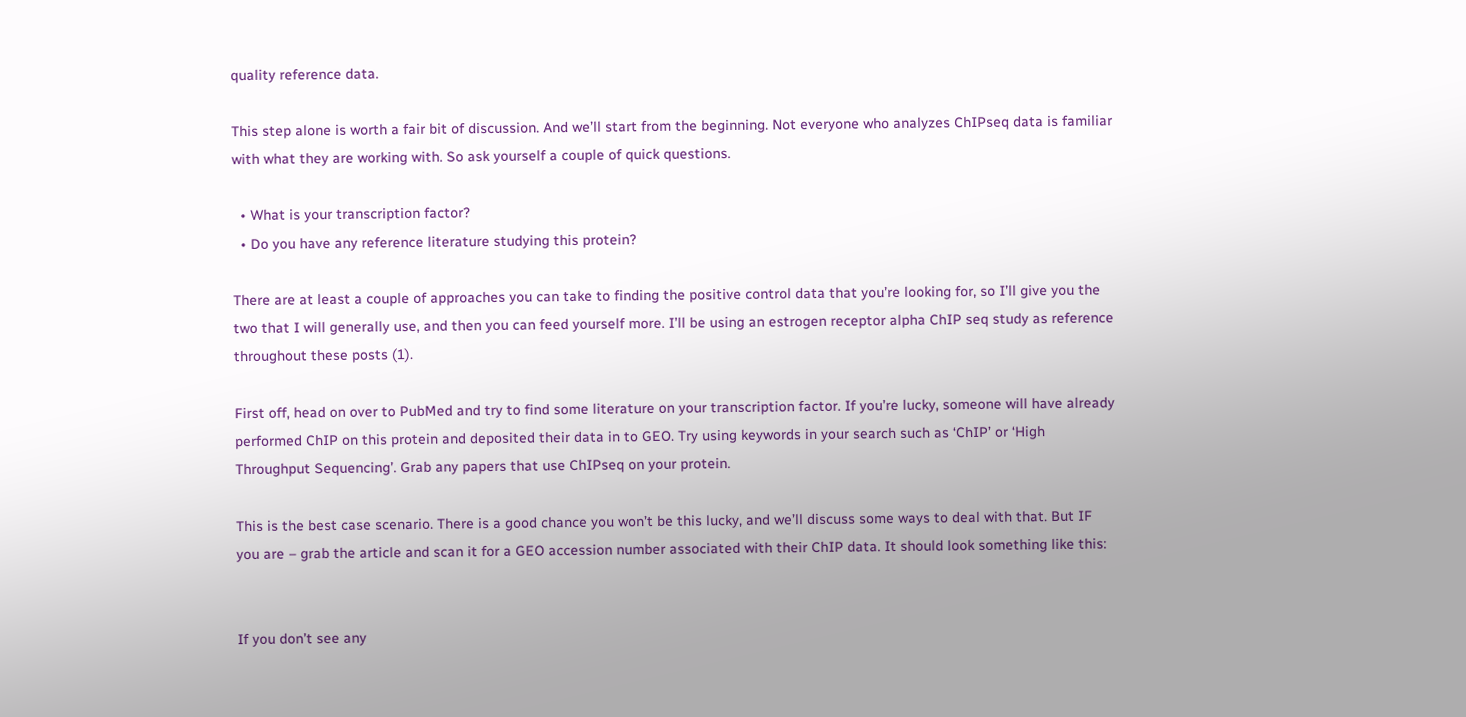quality reference data.

This step alone is worth a fair bit of discussion. And we’ll start from the beginning. Not everyone who analyzes ChIPseq data is familiar with what they are working with. So ask yourself a couple of quick questions.

  • What is your transcription factor?
  • Do you have any reference literature studying this protein?

There are at least a couple of approaches you can take to finding the positive control data that you’re looking for, so I’ll give you the two that I will generally use, and then you can feed yourself more. I’ll be using an estrogen receptor alpha ChIP seq study as reference throughout these posts (1).

First off, head on over to PubMed and try to find some literature on your transcription factor. If you’re lucky, someone will have already performed ChIP on this protein and deposited their data in to GEO. Try using keywords in your search such as ‘ChIP’ or ‘High Throughput Sequencing’. Grab any papers that use ChIPseq on your protein.

This is the best case scenario. There is a good chance you won’t be this lucky, and we’ll discuss some ways to deal with that. But IF you are – grab the article and scan it for a GEO accession number associated with their ChIP data. It should look something like this:


If you don’t see any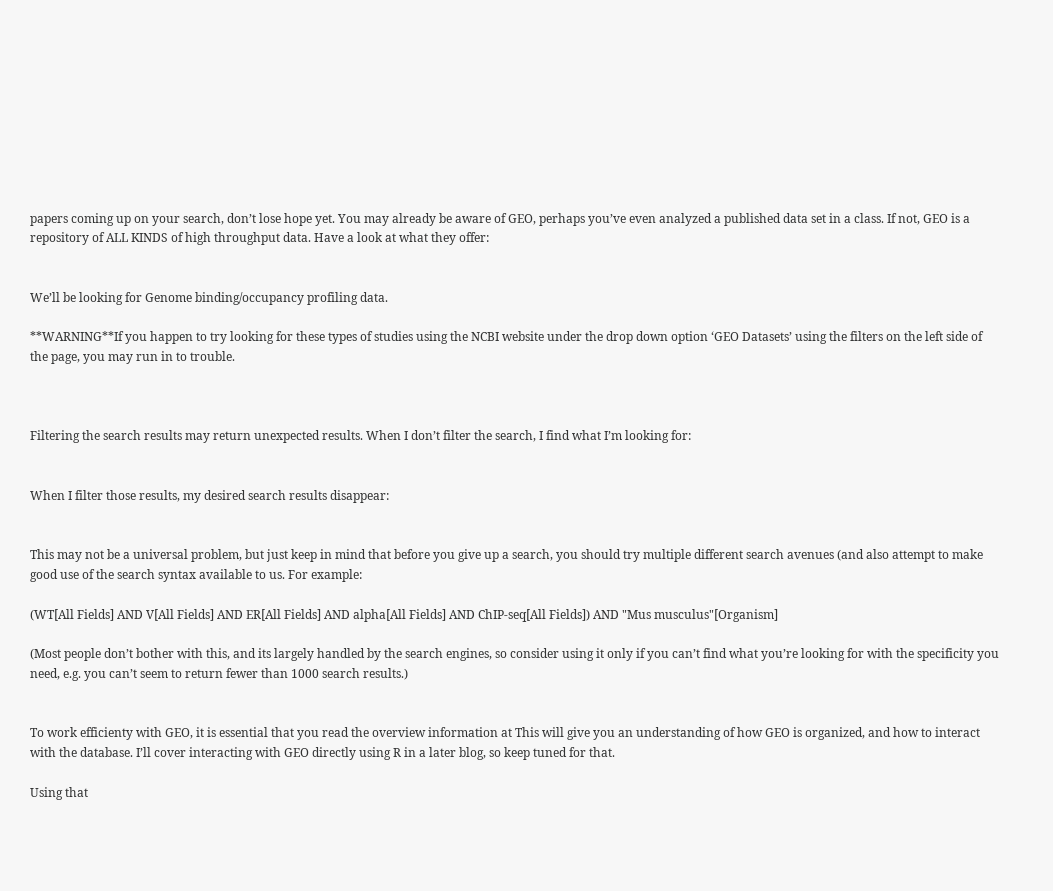papers coming up on your search, don’t lose hope yet. You may already be aware of GEO, perhaps you’ve even analyzed a published data set in a class. If not, GEO is a repository of ALL KINDS of high throughput data. Have a look at what they offer:


We’ll be looking for Genome binding/occupancy profiling data.

**WARNING**If you happen to try looking for these types of studies using the NCBI website under the drop down option ‘GEO Datasets’ using the filters on the left side of the page, you may run in to trouble.



Filtering the search results may return unexpected results. When I don’t filter the search, I find what I’m looking for:


When I filter those results, my desired search results disappear:


This may not be a universal problem, but just keep in mind that before you give up a search, you should try multiple different search avenues (and also attempt to make good use of the search syntax available to us. For example:

(WT[All Fields] AND V[All Fields] AND ER[All Fields] AND alpha[All Fields] AND ChIP-seq[All Fields]) AND "Mus musculus"[Organism]

(Most people don’t bother with this, and its largely handled by the search engines, so consider using it only if you can’t find what you’re looking for with the specificity you need, e.g. you can’t seem to return fewer than 1000 search results.)


To work efficienty with GEO, it is essential that you read the overview information at This will give you an understanding of how GEO is organized, and how to interact with the database. I’ll cover interacting with GEO directly using R in a later blog, so keep tuned for that.

Using that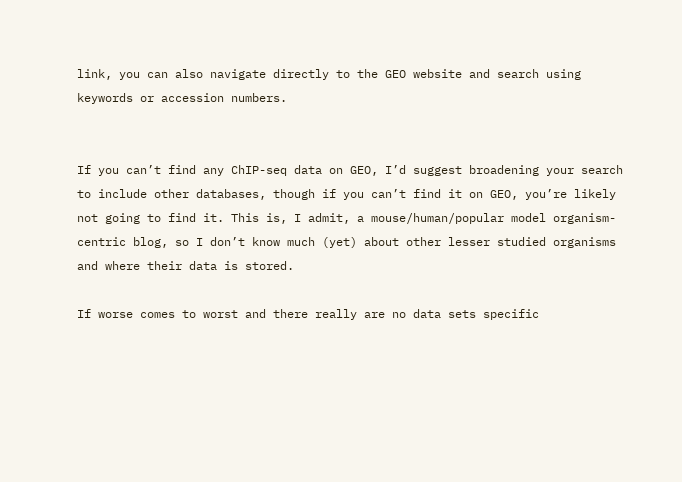link, you can also navigate directly to the GEO website and search using keywords or accession numbers.


If you can’t find any ChIP-seq data on GEO, I’d suggest broadening your search to include other databases, though if you can’t find it on GEO, you’re likely not going to find it. This is, I admit, a mouse/human/popular model organism-centric blog, so I don’t know much (yet) about other lesser studied organisms and where their data is stored.

If worse comes to worst and there really are no data sets specific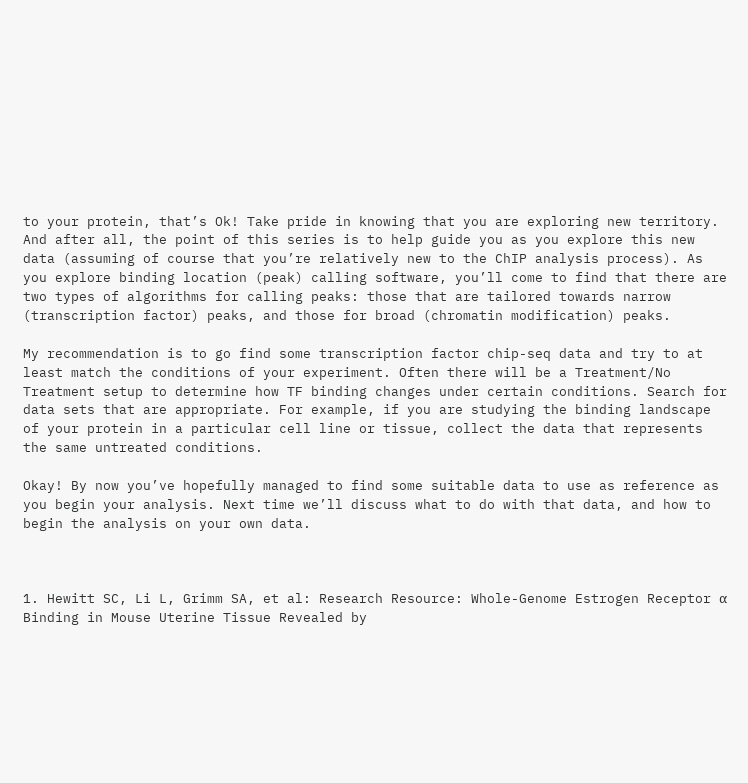to your protein, that’s Ok! Take pride in knowing that you are exploring new territory. And after all, the point of this series is to help guide you as you explore this new data (assuming of course that you’re relatively new to the ChIP analysis process). As you explore binding location (peak) calling software, you’ll come to find that there are two types of algorithms for calling peaks: those that are tailored towards narrow (transcription factor) peaks, and those for broad (chromatin modification) peaks.

My recommendation is to go find some transcription factor chip-seq data and try to at least match the conditions of your experiment. Often there will be a Treatment/No Treatment setup to determine how TF binding changes under certain conditions. Search for data sets that are appropriate. For example, if you are studying the binding landscape of your protein in a particular cell line or tissue, collect the data that represents the same untreated conditions.

Okay! By now you’ve hopefully managed to find some suitable data to use as reference as you begin your analysis. Next time we’ll discuss what to do with that data, and how to begin the analysis on your own data.



1. Hewitt SC, Li L, Grimm SA, et al: Research Resource: Whole-Genome Estrogen Receptor α Binding in Mouse Uterine Tissue Revealed by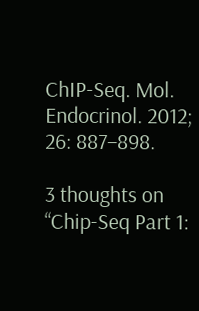ChIP-Seq. Mol. Endocrinol. 2012; 26: 887–898.

3 thoughts on “Chip-Seq Part 1: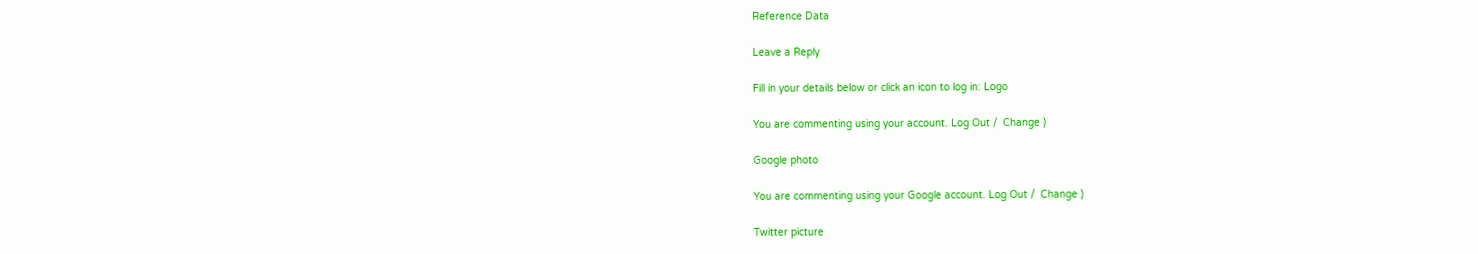Reference Data

Leave a Reply

Fill in your details below or click an icon to log in: Logo

You are commenting using your account. Log Out /  Change )

Google photo

You are commenting using your Google account. Log Out /  Change )

Twitter picture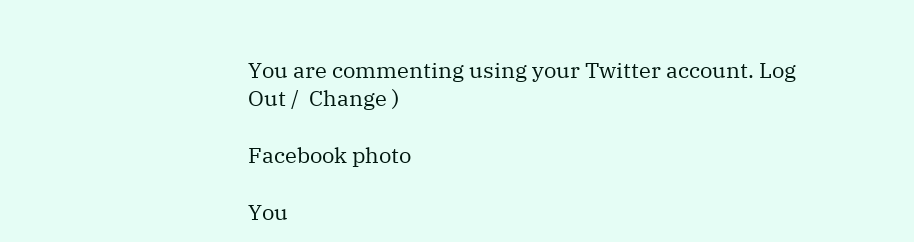You are commenting using your Twitter account. Log Out /  Change )

Facebook photo

You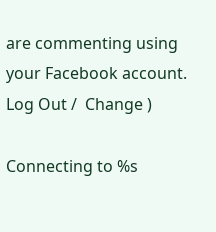are commenting using your Facebook account. Log Out /  Change )

Connecting to %s